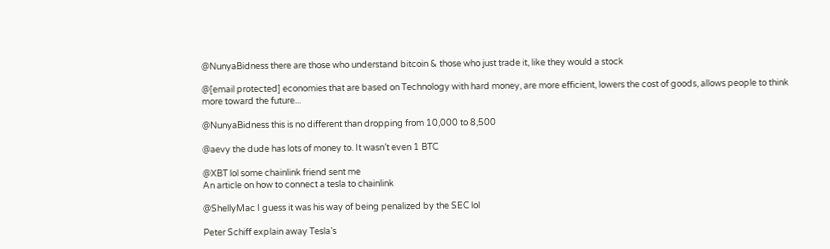@NunyaBidness there are those who understand bitcoin & those who just trade it, like they would a stock

@[email protected] economies that are based on Technology with hard money, are more efficient, lowers the cost of goods, allows people to think more toward the future...

@NunyaBidness this is no different than dropping from 10,000 to 8,500

@aevy the dude has lots of money to. It wasn’t even 1 BTC

@XBT lol some chainlink friend sent me
An article on how to connect a tesla to chainlink

@ShellyMac I guess it was his way of being penalized by the SEC lol

Peter Schiff explain away Tesla’s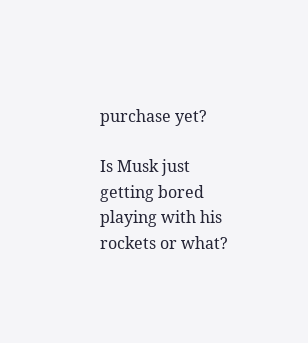purchase yet?

Is Musk just getting bored playing with his rockets or what?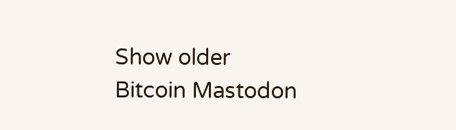Show older
Bitcoin Mastodon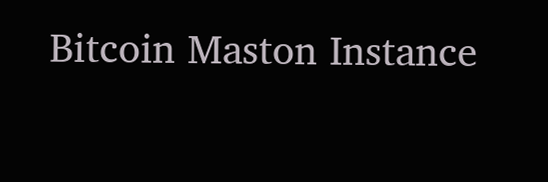Bitcoin Maston Instance